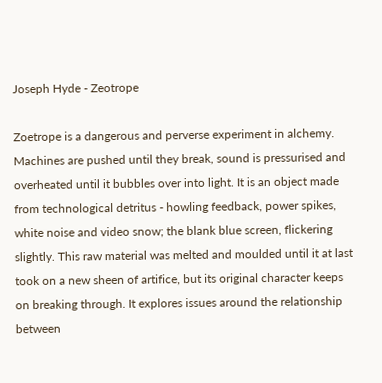Joseph Hyde - Zeotrope

Zoetrope is a dangerous and perverse experiment in alchemy. Machines are pushed until they break, sound is pressurised and overheated until it bubbles over into light. It is an object made from technological detritus - howling feedback, power spikes, white noise and video snow; the blank blue screen, flickering slightly. This raw material was melted and moulded until it at last took on a new sheen of artifice, but its original character keeps on breaking through. It explores issues around the relationship between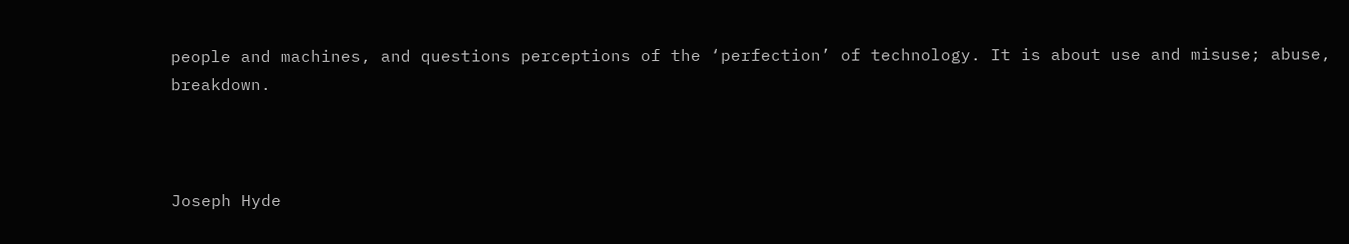people and machines, and questions perceptions of the ‘perfection’ of technology. It is about use and misuse; abuse, breakdown.



Joseph Hyde